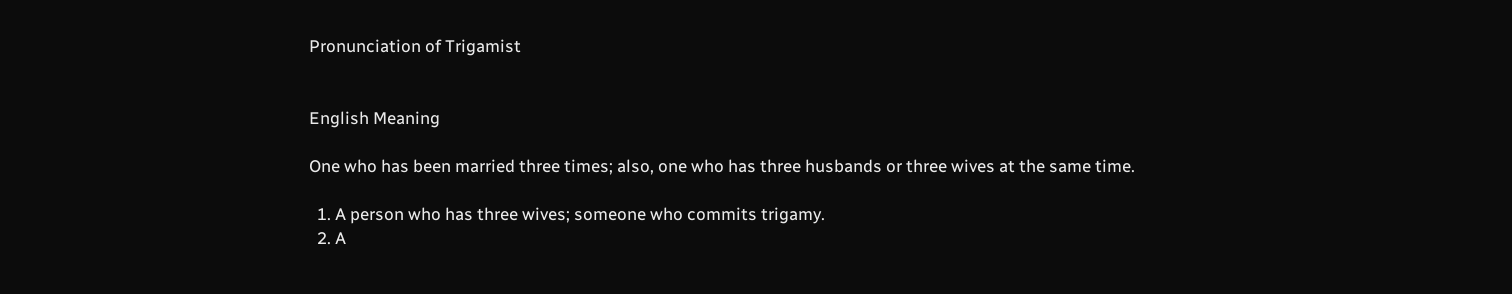Pronunciation of Trigamist


English Meaning

One who has been married three times; also, one who has three husbands or three wives at the same time.

  1. A person who has three wives; someone who commits trigamy.
  2. A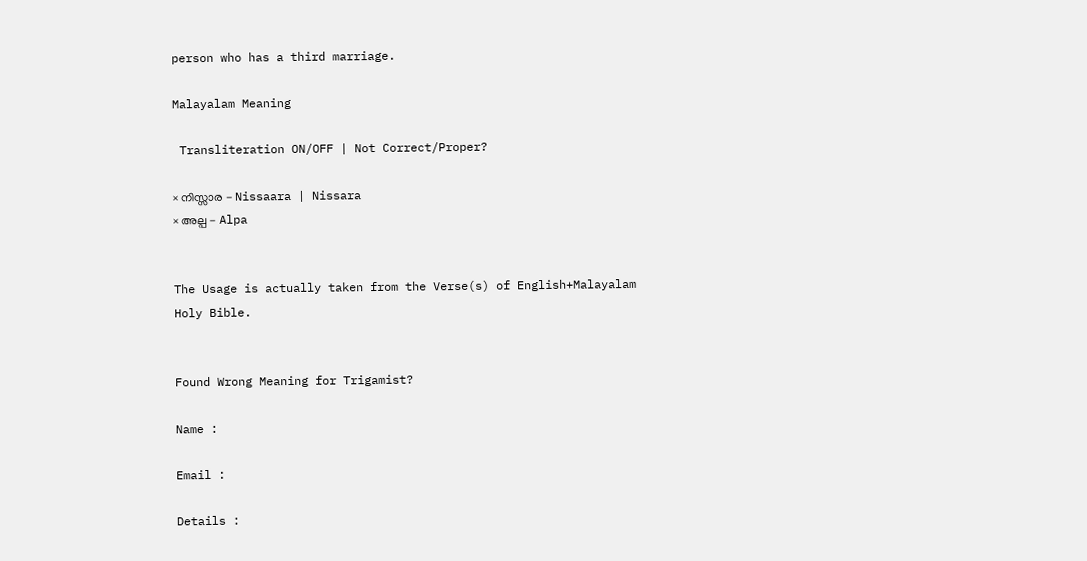person who has a third marriage.

Malayalam Meaning

 Transliteration ON/OFF | Not Correct/Proper?

× നിസ്സാര - Nissaara | Nissara
× അല്പ - Alpa


The Usage is actually taken from the Verse(s) of English+Malayalam Holy Bible.


Found Wrong Meaning for Trigamist?

Name :

Email :

Details :